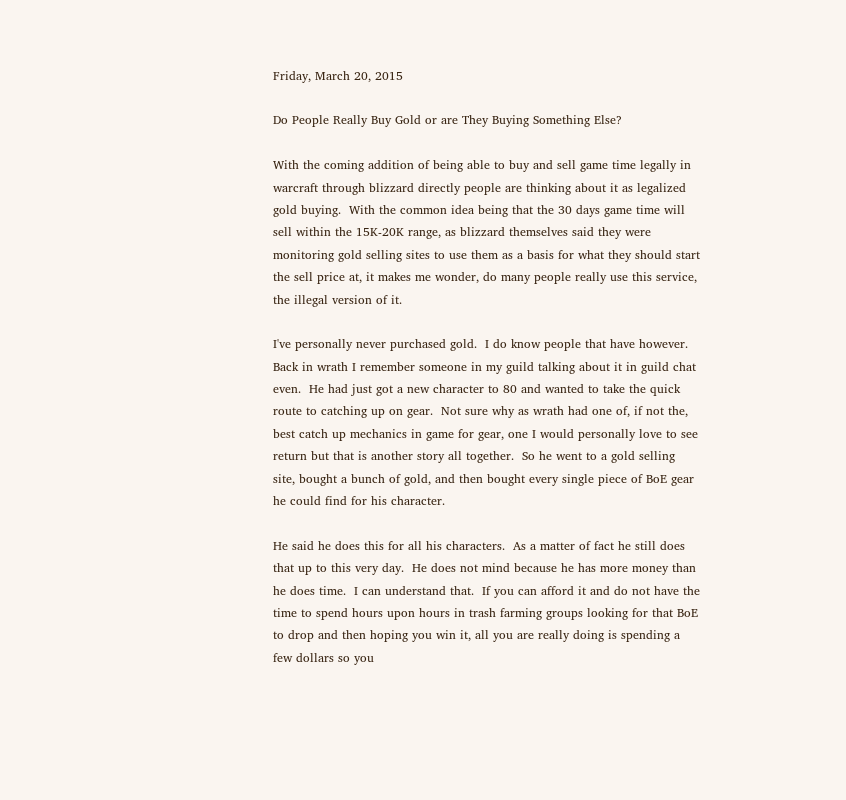Friday, March 20, 2015

Do People Really Buy Gold or are They Buying Something Else?

With the coming addition of being able to buy and sell game time legally in warcraft through blizzard directly people are thinking about it as legalized gold buying.  With the common idea being that the 30 days game time will sell within the 15K-20K range, as blizzard themselves said they were monitoring gold selling sites to use them as a basis for what they should start the sell price at, it makes me wonder, do many people really use this service, the illegal version of it.

I've personally never purchased gold.  I do know people that have however.  Back in wrath I remember someone in my guild talking about it in guild chat even.  He had just got a new character to 80 and wanted to take the quick route to catching up on gear.  Not sure why as wrath had one of, if not the, best catch up mechanics in game for gear, one I would personally love to see return but that is another story all together.  So he went to a gold selling site, bought a bunch of gold, and then bought every single piece of BoE gear he could find for his character.

He said he does this for all his characters.  As a matter of fact he still does that up to this very day.  He does not mind because he has more money than he does time.  I can understand that.  If you can afford it and do not have the time to spend hours upon hours in trash farming groups looking for that BoE to drop and then hoping you win it, all you are really doing is spending a few dollars so you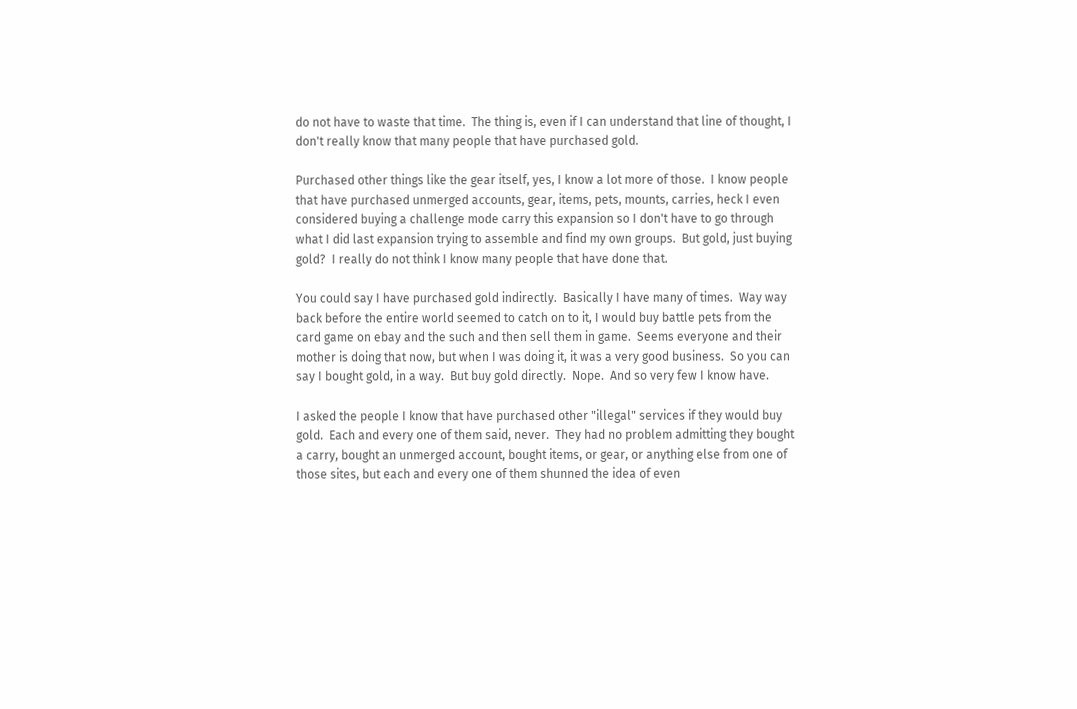do not have to waste that time.  The thing is, even if I can understand that line of thought, I don't really know that many people that have purchased gold.

Purchased other things like the gear itself, yes, I know a lot more of those.  I know people that have purchased unmerged accounts, gear, items, pets, mounts, carries, heck I even considered buying a challenge mode carry this expansion so I don't have to go through what I did last expansion trying to assemble and find my own groups.  But gold, just buying gold?  I really do not think I know many people that have done that.

You could say I have purchased gold indirectly.  Basically I have many of times.  Way way back before the entire world seemed to catch on to it, I would buy battle pets from the card game on ebay and the such and then sell them in game.  Seems everyone and their mother is doing that now, but when I was doing it, it was a very good business.  So you can say I bought gold, in a way.  But buy gold directly.  Nope.  And so very few I know have.

I asked the people I know that have purchased other "illegal" services if they would buy gold.  Each and every one of them said, never.  They had no problem admitting they bought a carry, bought an unmerged account, bought items, or gear, or anything else from one of those sites, but each and every one of them shunned the idea of even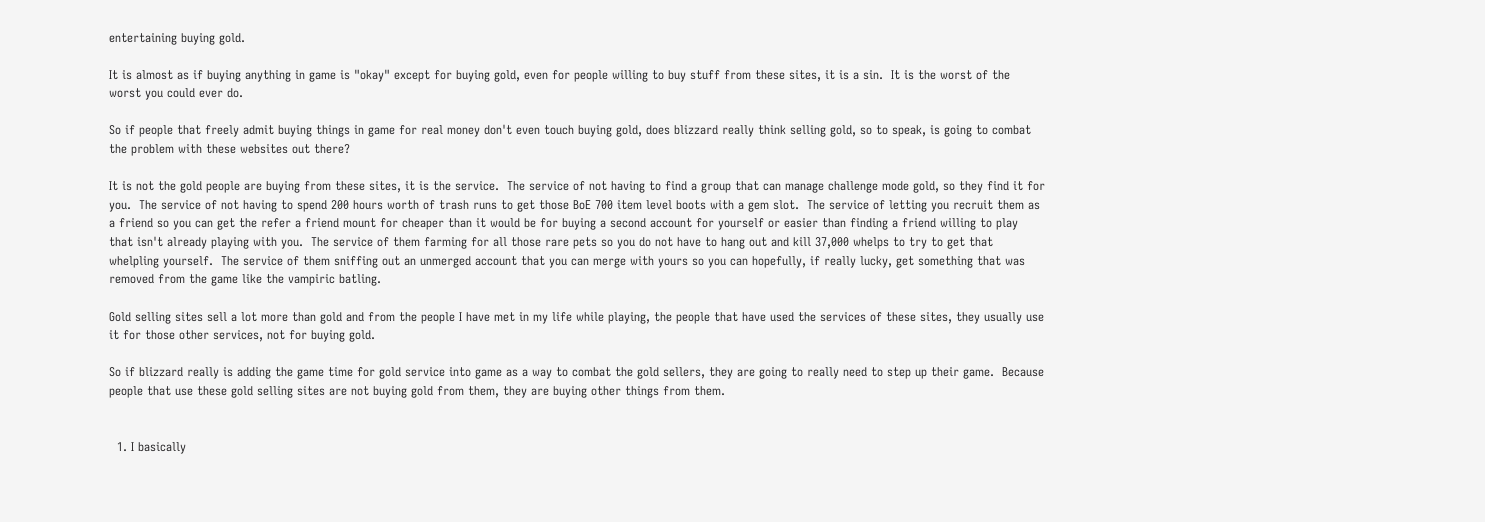entertaining buying gold.

It is almost as if buying anything in game is "okay" except for buying gold, even for people willing to buy stuff from these sites, it is a sin.  It is the worst of the worst you could ever do.

So if people that freely admit buying things in game for real money don't even touch buying gold, does blizzard really think selling gold, so to speak, is going to combat the problem with these websites out there?

It is not the gold people are buying from these sites, it is the service.  The service of not having to find a group that can manage challenge mode gold, so they find it for you.  The service of not having to spend 200 hours worth of trash runs to get those BoE 700 item level boots with a gem slot.  The service of letting you recruit them as a friend so you can get the refer a friend mount for cheaper than it would be for buying a second account for yourself or easier than finding a friend willing to play that isn't already playing with you.  The service of them farming for all those rare pets so you do not have to hang out and kill 37,000 whelps to try to get that whelpling yourself.  The service of them sniffing out an unmerged account that you can merge with yours so you can hopefully, if really lucky, get something that was removed from the game like the vampiric batling.

Gold selling sites sell a lot more than gold and from the people I have met in my life while playing, the people that have used the services of these sites, they usually use it for those other services, not for buying gold.

So if blizzard really is adding the game time for gold service into game as a way to combat the gold sellers, they are going to really need to step up their game.  Because people that use these gold selling sites are not buying gold from them, they are buying other things from them.


  1. I basically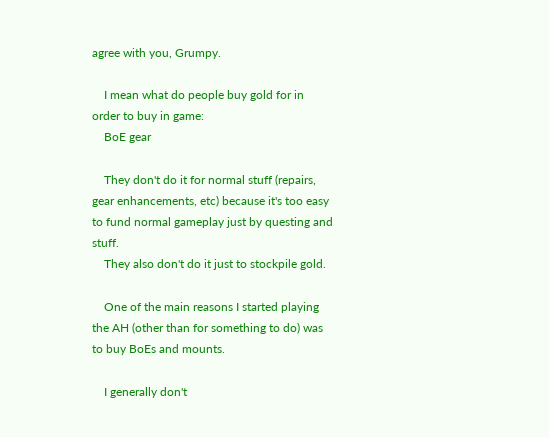agree with you, Grumpy.

    I mean what do people buy gold for in order to buy in game:
    BoE gear

    They don't do it for normal stuff (repairs, gear enhancements, etc) because it's too easy to fund normal gameplay just by questing and stuff.
    They also don't do it just to stockpile gold.

    One of the main reasons I started playing the AH (other than for something to do) was to buy BoEs and mounts.

    I generally don't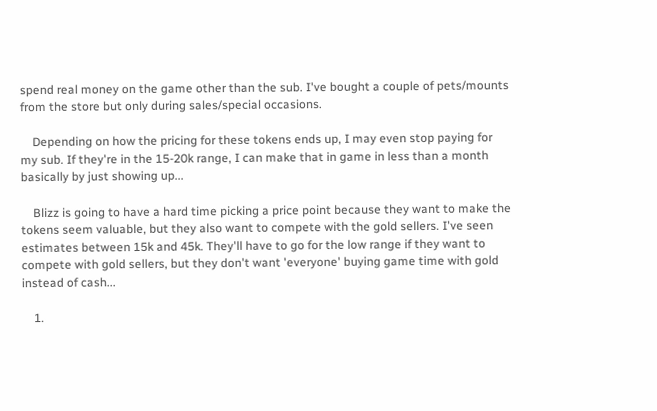spend real money on the game other than the sub. I've bought a couple of pets/mounts from the store but only during sales/special occasions.

    Depending on how the pricing for these tokens ends up, I may even stop paying for my sub. If they're in the 15-20k range, I can make that in game in less than a month basically by just showing up...

    Blizz is going to have a hard time picking a price point because they want to make the tokens seem valuable, but they also want to compete with the gold sellers. I've seen estimates between 15k and 45k. They'll have to go for the low range if they want to compete with gold sellers, but they don't want 'everyone' buying game time with gold instead of cash...

    1.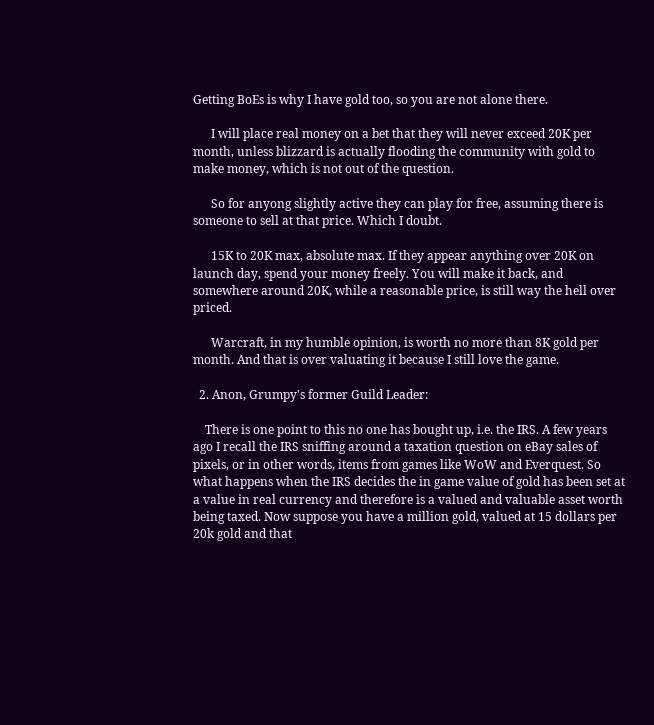Getting BoEs is why I have gold too, so you are not alone there.

      I will place real money on a bet that they will never exceed 20K per month, unless blizzard is actually flooding the community with gold to make money, which is not out of the question.

      So for anyong slightly active they can play for free, assuming there is someone to sell at that price. Which I doubt.

      15K to 20K max, absolute max. If they appear anything over 20K on launch day, spend your money freely. You will make it back, and somewhere around 20K, while a reasonable price, is still way the hell over priced.

      Warcraft, in my humble opinion, is worth no more than 8K gold per month. And that is over valuating it because I still love the game.

  2. Anon, Grumpy's former Guild Leader:

    There is one point to this no one has bought up, i.e. the IRS. A few years ago I recall the IRS sniffing around a taxation question on eBay sales of pixels, or in other words, items from games like WoW and Everquest. So what happens when the IRS decides the in game value of gold has been set at a value in real currency and therefore is a valued and valuable asset worth being taxed. Now suppose you have a million gold, valued at 15 dollars per 20k gold and that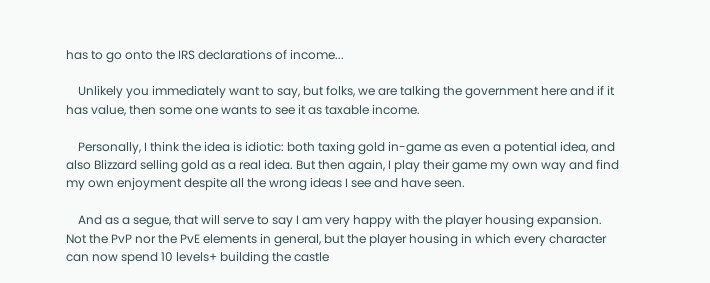has to go onto the IRS declarations of income...

    Unlikely you immediately want to say, but folks, we are talking the government here and if it has value, then some one wants to see it as taxable income.

    Personally, I think the idea is idiotic: both taxing gold in-game as even a potential idea, and also Blizzard selling gold as a real idea. But then again, I play their game my own way and find my own enjoyment despite all the wrong ideas I see and have seen.

    And as a segue, that will serve to say I am very happy with the player housing expansion. Not the PvP nor the PvE elements in general, but the player housing in which every character can now spend 10 levels+ building the castle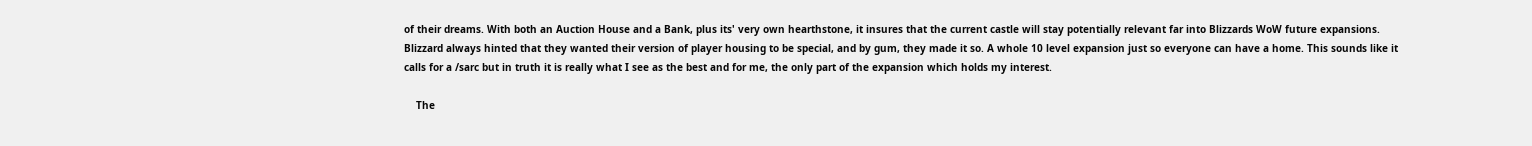of their dreams. With both an Auction House and a Bank, plus its' very own hearthstone, it insures that the current castle will stay potentially relevant far into Blizzards WoW future expansions. Blizzard always hinted that they wanted their version of player housing to be special, and by gum, they made it so. A whole 10 level expansion just so everyone can have a home. This sounds like it calls for a /sarc but in truth it is really what I see as the best and for me, the only part of the expansion which holds my interest.

    The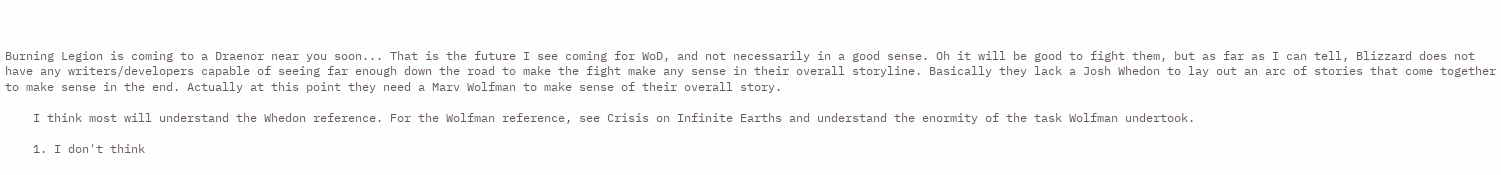Burning Legion is coming to a Draenor near you soon... That is the future I see coming for WoD, and not necessarily in a good sense. Oh it will be good to fight them, but as far as I can tell, Blizzard does not have any writers/developers capable of seeing far enough down the road to make the fight make any sense in their overall storyline. Basically they lack a Josh Whedon to lay out an arc of stories that come together to make sense in the end. Actually at this point they need a Marv Wolfman to make sense of their overall story.

    I think most will understand the Whedon reference. For the Wolfman reference, see Crisis on Infinite Earths and understand the enormity of the task Wolfman undertook.

    1. I don't think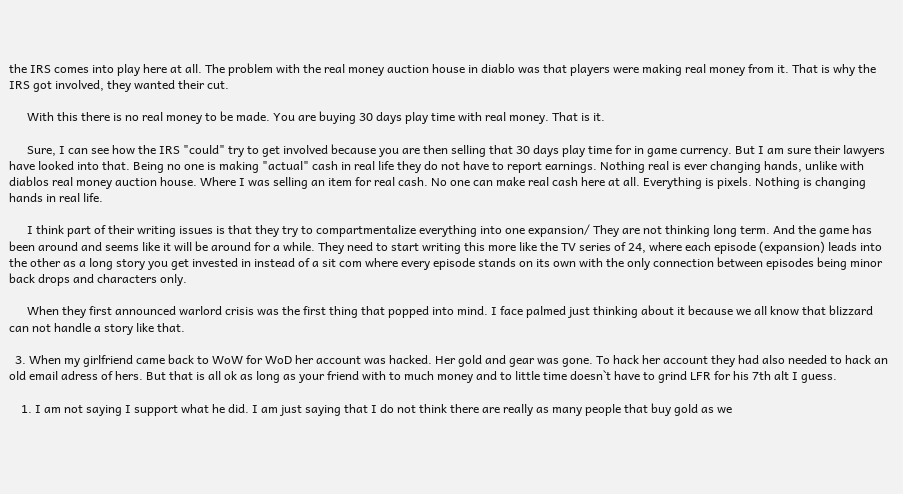the IRS comes into play here at all. The problem with the real money auction house in diablo was that players were making real money from it. That is why the IRS got involved, they wanted their cut.

      With this there is no real money to be made. You are buying 30 days play time with real money. That is it.

      Sure, I can see how the IRS "could" try to get involved because you are then selling that 30 days play time for in game currency. But I am sure their lawyers have looked into that. Being no one is making "actual" cash in real life they do not have to report earnings. Nothing real is ever changing hands, unlike with diablos real money auction house. Where I was selling an item for real cash. No one can make real cash here at all. Everything is pixels. Nothing is changing hands in real life.

      I think part of their writing issues is that they try to compartmentalize everything into one expansion/ They are not thinking long term. And the game has been around and seems like it will be around for a while. They need to start writing this more like the TV series of 24, where each episode (expansion) leads into the other as a long story you get invested in instead of a sit com where every episode stands on its own with the only connection between episodes being minor back drops and characters only.

      When they first announced warlord crisis was the first thing that popped into mind. I face palmed just thinking about it because we all know that blizzard can not handle a story like that.

  3. When my girlfriend came back to WoW for WoD her account was hacked. Her gold and gear was gone. To hack her account they had also needed to hack an old email adress of hers. But that is all ok as long as your friend with to much money and to little time doesn`t have to grind LFR for his 7th alt I guess.

    1. I am not saying I support what he did. I am just saying that I do not think there are really as many people that buy gold as we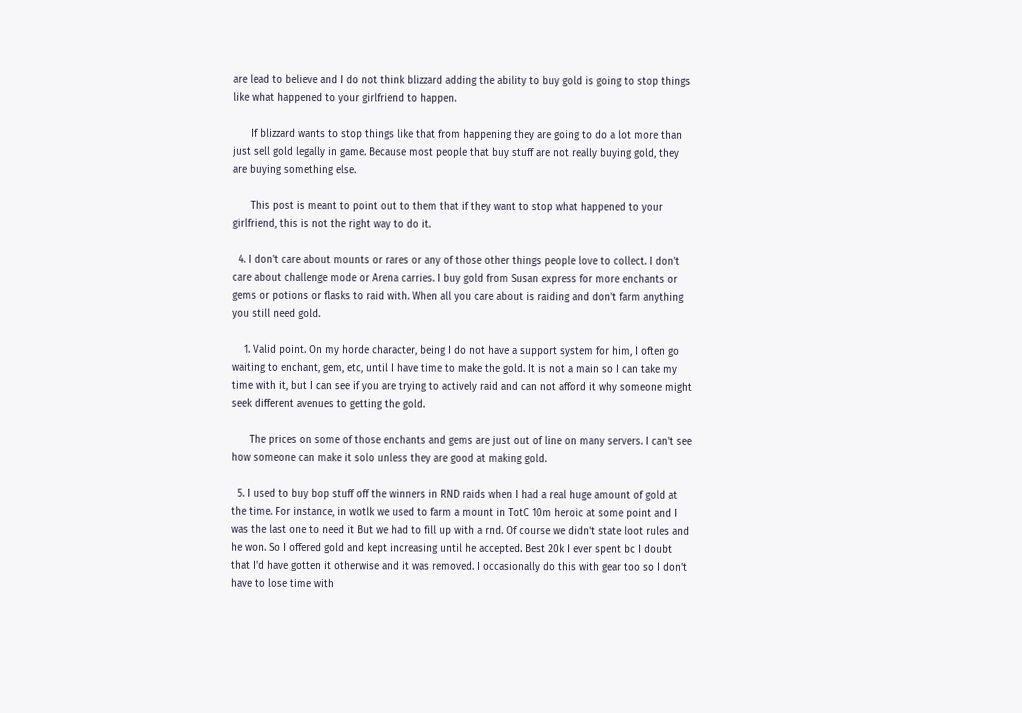are lead to believe and I do not think blizzard adding the ability to buy gold is going to stop things like what happened to your girlfriend to happen.

      If blizzard wants to stop things like that from happening they are going to do a lot more than just sell gold legally in game. Because most people that buy stuff are not really buying gold, they are buying something else.

      This post is meant to point out to them that if they want to stop what happened to your girlfriend, this is not the right way to do it.

  4. I don't care about mounts or rares or any of those other things people love to collect. I don't care about challenge mode or Arena carries. I buy gold from Susan express for more enchants or gems or potions or flasks to raid with. When all you care about is raiding and don't farm anything you still need gold.

    1. Valid point. On my horde character, being I do not have a support system for him, I often go waiting to enchant, gem, etc, until I have time to make the gold. It is not a main so I can take my time with it, but I can see if you are trying to actively raid and can not afford it why someone might seek different avenues to getting the gold.

      The prices on some of those enchants and gems are just out of line on many servers. I can't see how someone can make it solo unless they are good at making gold.

  5. I used to buy bop stuff off the winners in RND raids when I had a real huge amount of gold at the time. For instance, in wotlk we used to farm a mount in TotC 10m heroic at some point and I was the last one to need it But we had to fill up with a rnd. Of course we didn't state loot rules and he won. So I offered gold and kept increasing until he accepted. Best 20k I ever spent bc I doubt that I'd have gotten it otherwise and it was removed. I occasionally do this with gear too so I don't have to lose time with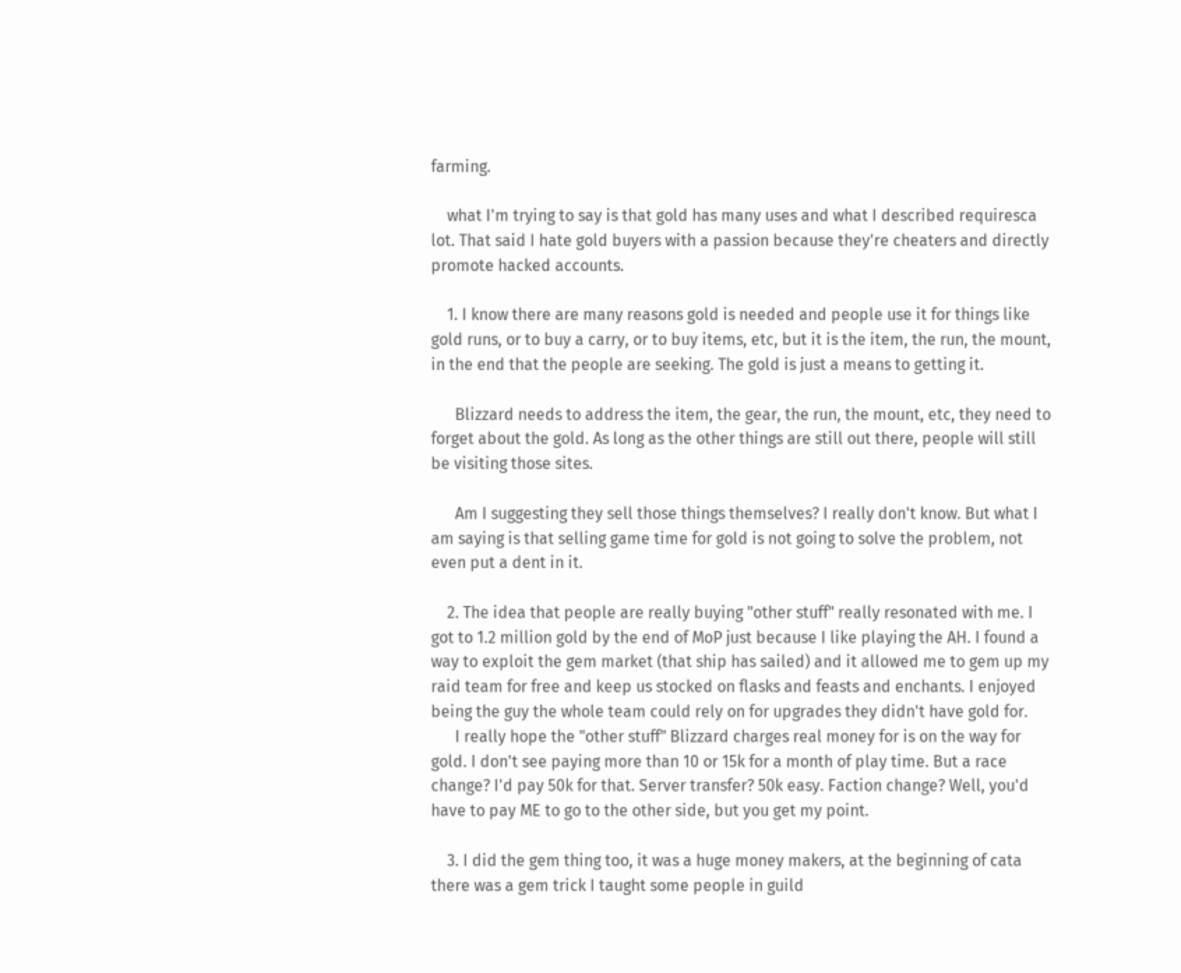farming.

    what I'm trying to say is that gold has many uses and what I described requiresca lot. That said I hate gold buyers with a passion because they're cheaters and directly promote hacked accounts.

    1. I know there are many reasons gold is needed and people use it for things like gold runs, or to buy a carry, or to buy items, etc, but it is the item, the run, the mount, in the end that the people are seeking. The gold is just a means to getting it.

      Blizzard needs to address the item, the gear, the run, the mount, etc, they need to forget about the gold. As long as the other things are still out there, people will still be visiting those sites.

      Am I suggesting they sell those things themselves? I really don't know. But what I am saying is that selling game time for gold is not going to solve the problem, not even put a dent in it.

    2. The idea that people are really buying "other stuff" really resonated with me. I got to 1.2 million gold by the end of MoP just because I like playing the AH. I found a way to exploit the gem market (that ship has sailed) and it allowed me to gem up my raid team for free and keep us stocked on flasks and feasts and enchants. I enjoyed being the guy the whole team could rely on for upgrades they didn't have gold for.
      I really hope the "other stuff" Blizzard charges real money for is on the way for gold. I don't see paying more than 10 or 15k for a month of play time. But a race change? I'd pay 50k for that. Server transfer? 50k easy. Faction change? Well, you'd have to pay ME to go to the other side, but you get my point.

    3. I did the gem thing too, it was a huge money makers, at the beginning of cata there was a gem trick I taught some people in guild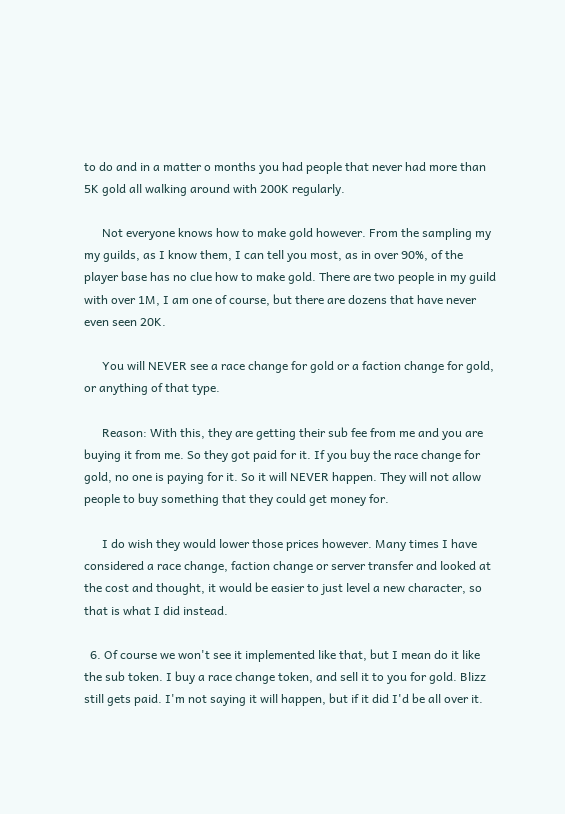to do and in a matter o months you had people that never had more than 5K gold all walking around with 200K regularly.

      Not everyone knows how to make gold however. From the sampling my my guilds, as I know them, I can tell you most, as in over 90%, of the player base has no clue how to make gold. There are two people in my guild with over 1M, I am one of course, but there are dozens that have never even seen 20K.

      You will NEVER see a race change for gold or a faction change for gold, or anything of that type.

      Reason: With this, they are getting their sub fee from me and you are buying it from me. So they got paid for it. If you buy the race change for gold, no one is paying for it. So it will NEVER happen. They will not allow people to buy something that they could get money for.

      I do wish they would lower those prices however. Many times I have considered a race change, faction change or server transfer and looked at the cost and thought, it would be easier to just level a new character, so that is what I did instead.

  6. Of course we won't see it implemented like that, but I mean do it like the sub token. I buy a race change token, and sell it to you for gold. Blizz still gets paid. I'm not saying it will happen, but if it did I'd be all over it.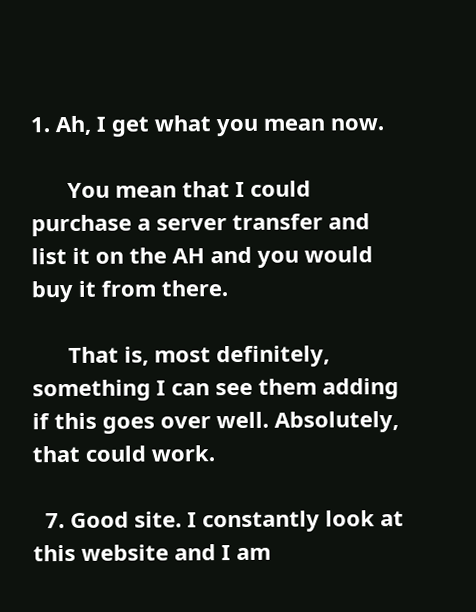1. Ah, I get what you mean now.

      You mean that I could purchase a server transfer and list it on the AH and you would buy it from there.

      That is, most definitely, something I can see them adding if this goes over well. Absolutely, that could work.

  7. Good site. I constantly look at this website and I am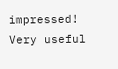impressed! Very useful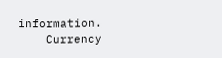information.
    Currency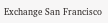Exchange San Francisco